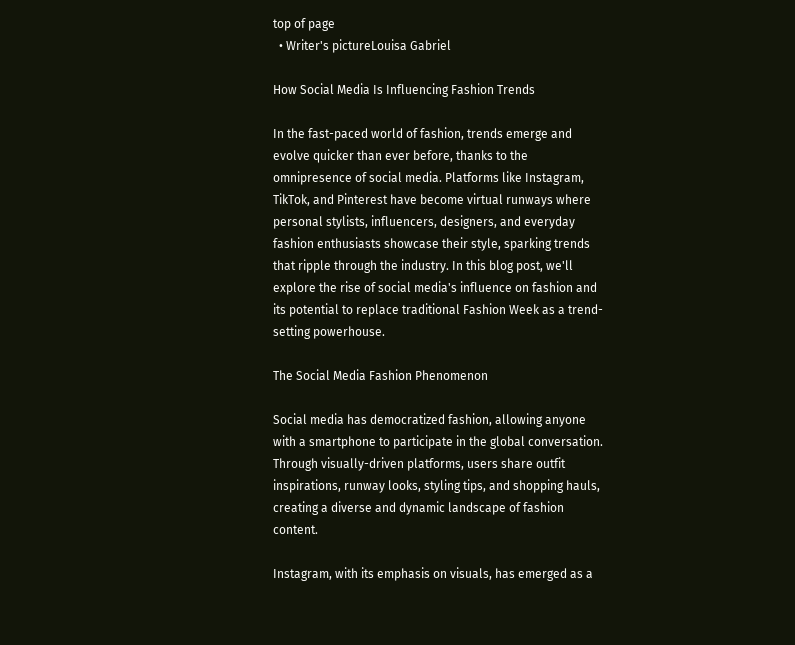top of page
  • Writer's pictureLouisa Gabriel

How Social Media Is Influencing Fashion Trends

In the fast-paced world of fashion, trends emerge and evolve quicker than ever before, thanks to the omnipresence of social media. Platforms like Instagram, TikTok, and Pinterest have become virtual runways where personal stylists, influencers, designers, and everyday fashion enthusiasts showcase their style, sparking trends that ripple through the industry. In this blog post, we'll explore the rise of social media's influence on fashion and its potential to replace traditional Fashion Week as a trend-setting powerhouse.

The Social Media Fashion Phenomenon

Social media has democratized fashion, allowing anyone with a smartphone to participate in the global conversation. Through visually-driven platforms, users share outfit inspirations, runway looks, styling tips, and shopping hauls, creating a diverse and dynamic landscape of fashion content.

Instagram, with its emphasis on visuals, has emerged as a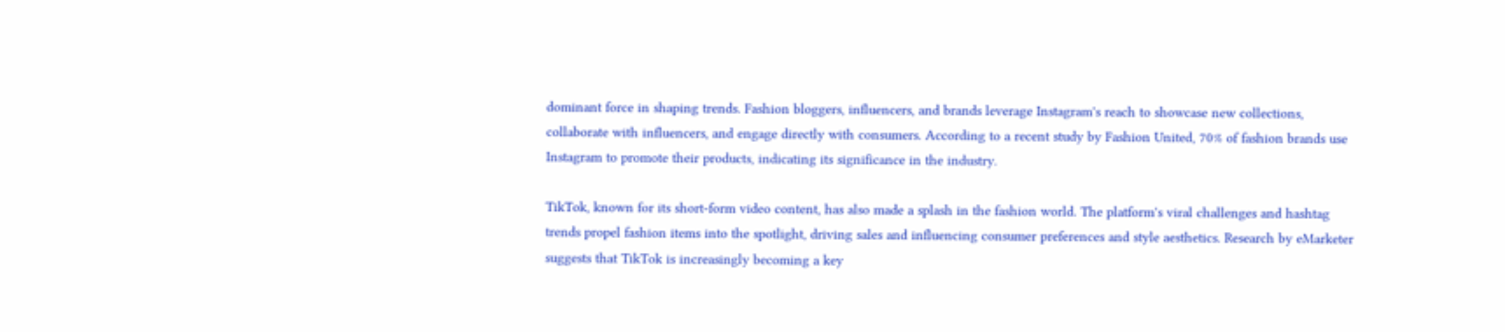dominant force in shaping trends. Fashion bloggers, influencers, and brands leverage Instagram's reach to showcase new collections, collaborate with influencers, and engage directly with consumers. According to a recent study by Fashion United, 70% of fashion brands use Instagram to promote their products, indicating its significance in the industry.

TikTok, known for its short-form video content, has also made a splash in the fashion world. The platform's viral challenges and hashtag trends propel fashion items into the spotlight, driving sales and influencing consumer preferences and style aesthetics. Research by eMarketer suggests that TikTok is increasingly becoming a key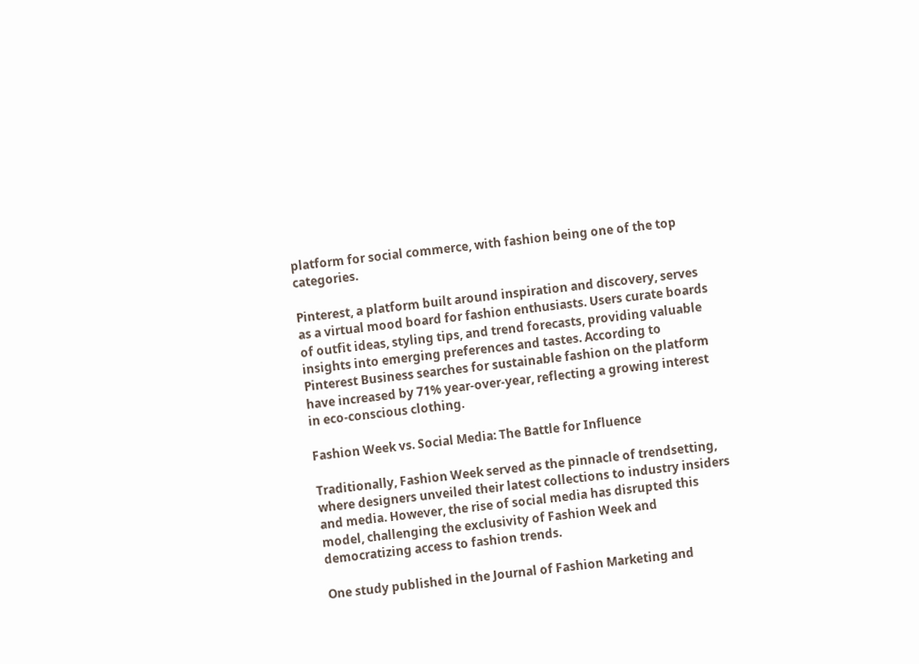platform for social commerce, with fashion being one of the top categories.

Pinterest, a platform built around inspiration and discovery, serves as a virtual mood board for fashion enthusiasts. Users curate boards of outfit ideas, styling tips, and trend forecasts, providing valuable insights into emerging preferences and tastes. According to Pinterest Business searches for sustainable fashion on the platform have increased by 71% year-over-year, reflecting a growing interest in eco-conscious clothing.

Fashion Week vs. Social Media: The Battle for Influence

Traditionally, Fashion Week served as the pinnacle of trendsetting, where designers unveiled their latest collections to industry insiders and media. However, the rise of social media has disrupted this model, challenging the exclusivity of Fashion Week and democratizing access to fashion trends.

One study published in the Journal of Fashion Marketing and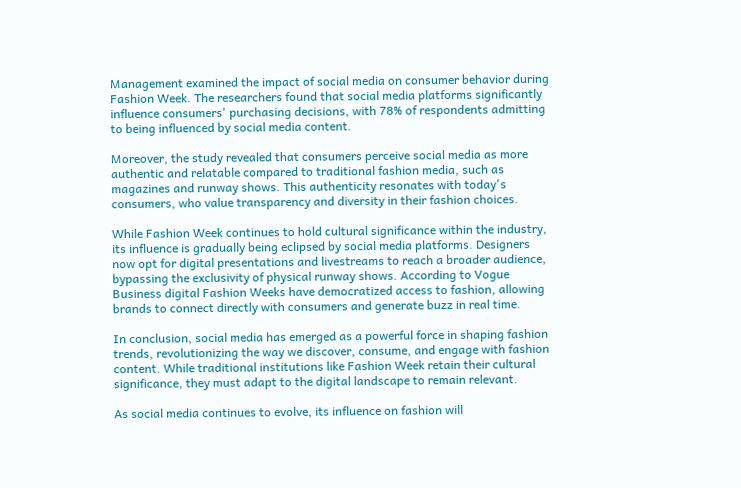Management examined the impact of social media on consumer behavior during Fashion Week. The researchers found that social media platforms significantly influence consumers' purchasing decisions, with 78% of respondents admitting to being influenced by social media content.

Moreover, the study revealed that consumers perceive social media as more authentic and relatable compared to traditional fashion media, such as magazines and runway shows. This authenticity resonates with today's consumers, who value transparency and diversity in their fashion choices.

While Fashion Week continues to hold cultural significance within the industry, its influence is gradually being eclipsed by social media platforms. Designers now opt for digital presentations and livestreams to reach a broader audience, bypassing the exclusivity of physical runway shows. According to Vogue Business digital Fashion Weeks have democratized access to fashion, allowing brands to connect directly with consumers and generate buzz in real time.

In conclusion, social media has emerged as a powerful force in shaping fashion trends, revolutionizing the way we discover, consume, and engage with fashion content. While traditional institutions like Fashion Week retain their cultural significance, they must adapt to the digital landscape to remain relevant.

As social media continues to evolve, its influence on fashion will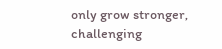only grow stronger, challenging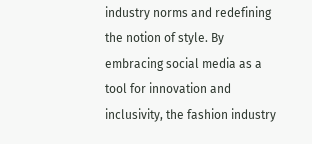industry norms and redefining the notion of style. By embracing social media as a tool for innovation and inclusivity, the fashion industry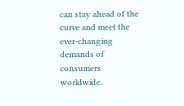can stay ahead of the curve and meet the ever-changing demands of consumers worldwide.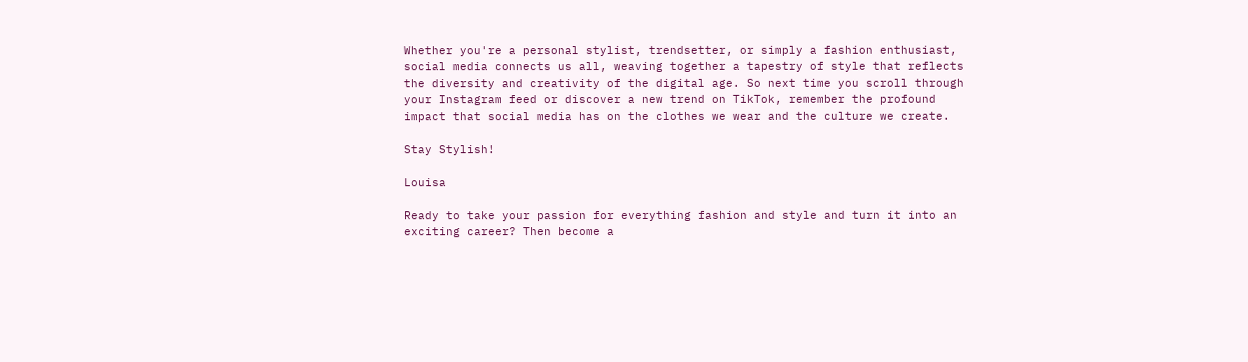Whether you're a personal stylist, trendsetter, or simply a fashion enthusiast, social media connects us all, weaving together a tapestry of style that reflects the diversity and creativity of the digital age. So next time you scroll through your Instagram feed or discover a new trend on TikTok, remember the profound impact that social media has on the clothes we wear and the culture we create.

Stay Stylish!

Louisa

Ready to take your passion for everything fashion and style and turn it into an exciting career? Then become a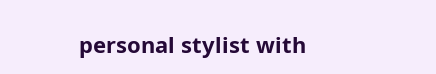personal stylist with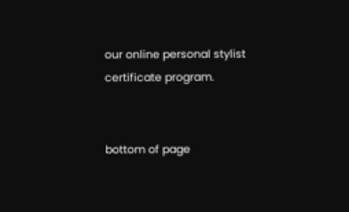our online personal stylist certificate program.


bottom of page